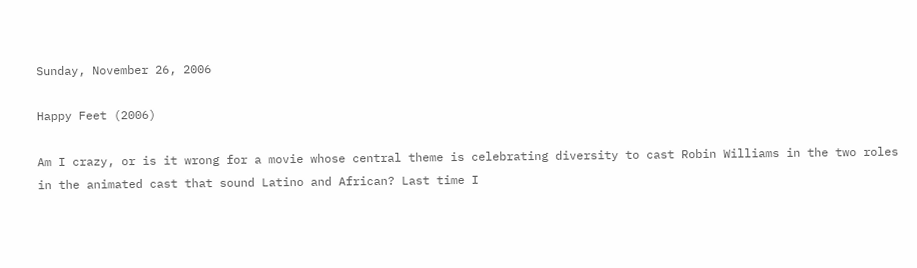Sunday, November 26, 2006

Happy Feet (2006)

Am I crazy, or is it wrong for a movie whose central theme is celebrating diversity to cast Robin Williams in the two roles in the animated cast that sound Latino and African? Last time I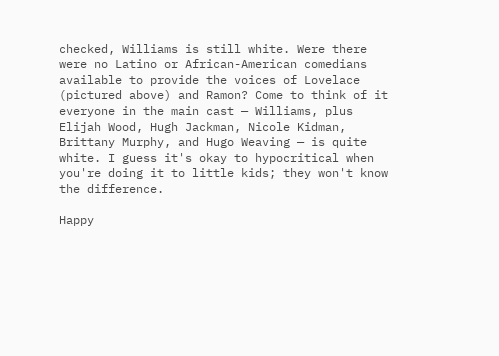checked, Williams is still white. Were there were no Latino or African-American comedians available to provide the voices of Lovelace (pictured above) and Ramon? Come to think of it everyone in the main cast — Williams, plus Elijah Wood, Hugh Jackman, Nicole Kidman, Brittany Murphy, and Hugo Weaving — is quite white. I guess it's okay to hypocritical when you're doing it to little kids; they won't know the difference.

Happy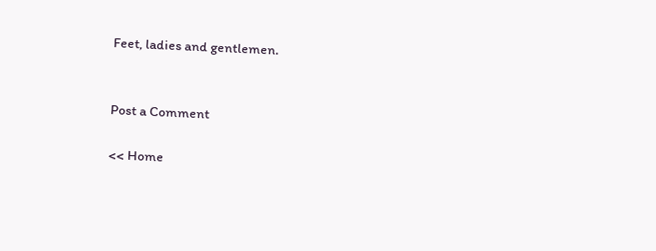Feet, ladies and gentlemen.


Post a Comment

<< Home